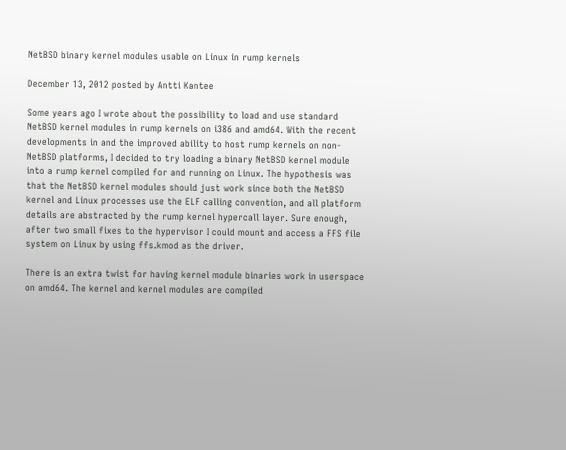NetBSD binary kernel modules usable on Linux in rump kernels

December 13, 2012 posted by Antti Kantee

Some years ago I wrote about the possibility to load and use standard NetBSD kernel modules in rump kernels on i386 and amd64. With the recent developments in and the improved ability to host rump kernels on non-NetBSD platforms, I decided to try loading a binary NetBSD kernel module into a rump kernel compiled for and running on Linux. The hypothesis was that the NetBSD kernel modules should just work since both the NetBSD kernel and Linux processes use the ELF calling convention, and all platform details are abstracted by the rump kernel hypercall layer. Sure enough, after two small fixes to the hypervisor I could mount and access a FFS file system on Linux by using ffs.kmod as the driver.

There is an extra twist for having kernel module binaries work in userspace on amd64. The kernel and kernel modules are compiled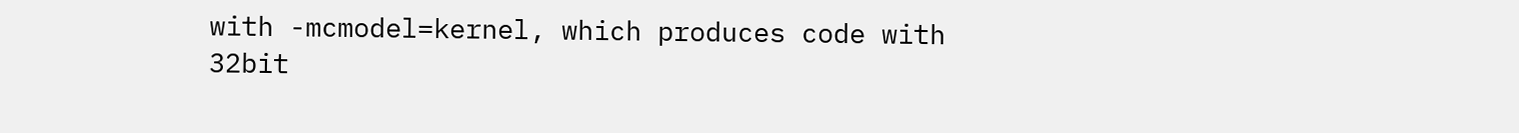with -mcmodel=kernel, which produces code with 32bit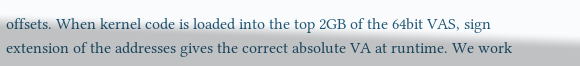offsets. When kernel code is loaded into the top 2GB of the 64bit VAS, sign extension of the addresses gives the correct absolute VA at runtime. We work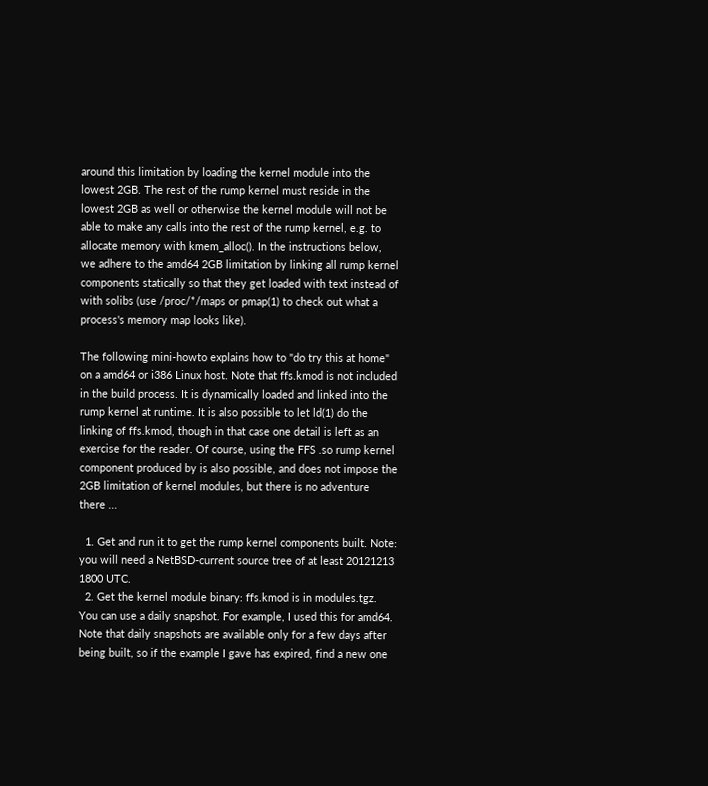around this limitation by loading the kernel module into the lowest 2GB. The rest of the rump kernel must reside in the lowest 2GB as well or otherwise the kernel module will not be able to make any calls into the rest of the rump kernel, e.g. to allocate memory with kmem_alloc(). In the instructions below, we adhere to the amd64 2GB limitation by linking all rump kernel components statically so that they get loaded with text instead of with solibs (use /proc/*/maps or pmap(1) to check out what a process's memory map looks like).

The following mini-howto explains how to "do try this at home" on a amd64 or i386 Linux host. Note that ffs.kmod is not included in the build process. It is dynamically loaded and linked into the rump kernel at runtime. It is also possible to let ld(1) do the linking of ffs.kmod, though in that case one detail is left as an exercise for the reader. Of course, using the FFS .so rump kernel component produced by is also possible, and does not impose the 2GB limitation of kernel modules, but there is no adventure there ...

  1. Get and run it to get the rump kernel components built. Note: you will need a NetBSD-current source tree of at least 20121213 1800 UTC.
  2. Get the kernel module binary: ffs.kmod is in modules.tgz. You can use a daily snapshot. For example, I used this for amd64. Note that daily snapshots are available only for a few days after being built, so if the example I gave has expired, find a new one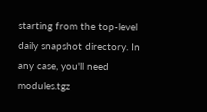starting from the top-level daily snapshot directory. In any case, you'll need modules.tgz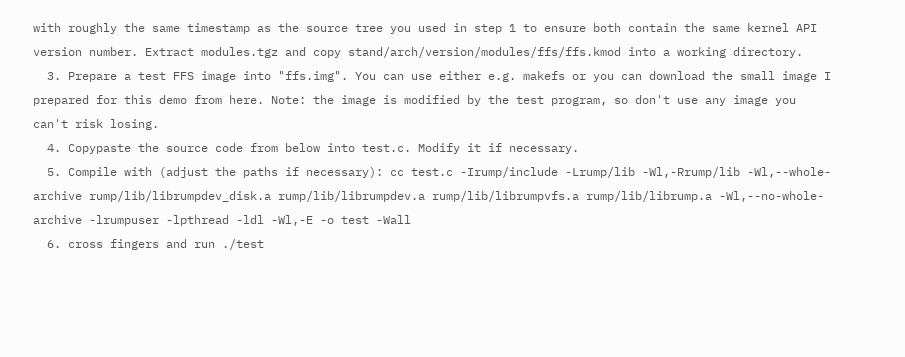with roughly the same timestamp as the source tree you used in step 1 to ensure both contain the same kernel API version number. Extract modules.tgz and copy stand/arch/version/modules/ffs/ffs.kmod into a working directory.
  3. Prepare a test FFS image into "ffs.img". You can use either e.g. makefs or you can download the small image I prepared for this demo from here. Note: the image is modified by the test program, so don't use any image you can't risk losing.
  4. Copypaste the source code from below into test.c. Modify it if necessary.
  5. Compile with (adjust the paths if necessary): cc test.c -Irump/include -Lrump/lib -Wl,-Rrump/lib -Wl,--whole-archive rump/lib/librumpdev_disk.a rump/lib/librumpdev.a rump/lib/librumpvfs.a rump/lib/librump.a -Wl,--no-whole-archive -lrumpuser -lpthread -ldl -Wl,-E -o test -Wall
  6. cross fingers and run ./test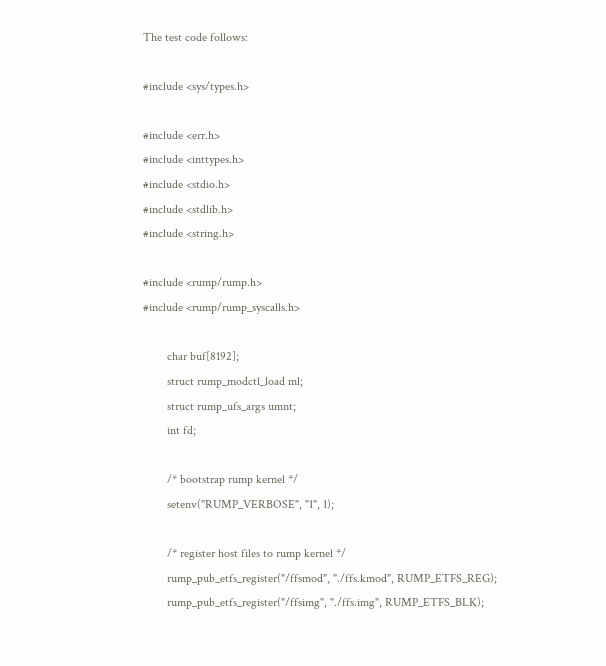The test code follows:

#include <sys/types.h>

#include <err.h>
#include <inttypes.h>
#include <stdio.h>
#include <stdlib.h>
#include <string.h>

#include <rump/rump.h>
#include <rump/rump_syscalls.h>

        char buf[8192];
        struct rump_modctl_load ml;
        struct rump_ufs_args umnt;
        int fd;

        /* bootstrap rump kernel */
        setenv("RUMP_VERBOSE", "1", 1);

        /* register host files to rump kernel */
        rump_pub_etfs_register("/ffsmod", "./ffs.kmod", RUMP_ETFS_REG);
        rump_pub_etfs_register("/ffsimg", "./ffs.img", RUMP_ETFS_BLK);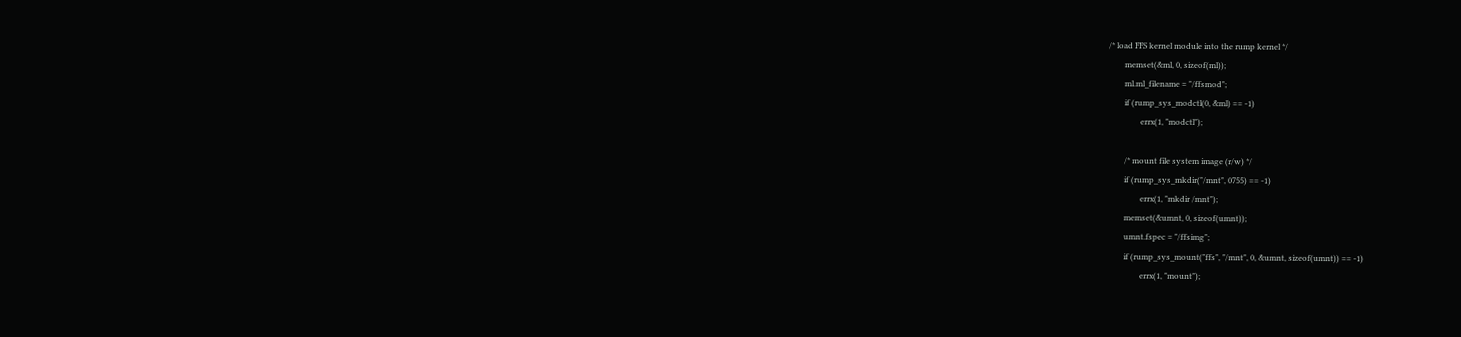/* load FFS kernel module into the rump kernel */
        memset(&ml, 0, sizeof(ml));
        ml.ml_filename = "/ffsmod";
        if (rump_sys_modctl(0, &ml) == -1)
                errx(1, "modctl");

        /* mount file system image (r/w) */
        if (rump_sys_mkdir("/mnt", 0755) == -1)
                errx(1, "mkdir /mnt");
        memset(&umnt, 0, sizeof(umnt));
        umnt.fspec = "/ffsimg";
        if (rump_sys_mount("ffs", "/mnt", 0, &umnt, sizeof(umnt)) == -1)
                errx(1, "mount");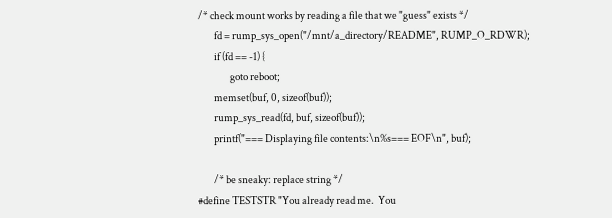/* check mount works by reading a file that we "guess" exists */
        fd = rump_sys_open("/mnt/a_directory/README", RUMP_O_RDWR);
        if (fd == -1) {
                goto reboot;
        memset(buf, 0, sizeof(buf));
        rump_sys_read(fd, buf, sizeof(buf));
        printf("=== Displaying file contents:\n%s=== EOF\n", buf);

        /* be sneaky: replace string */
#define TESTSTR "You already read me.  You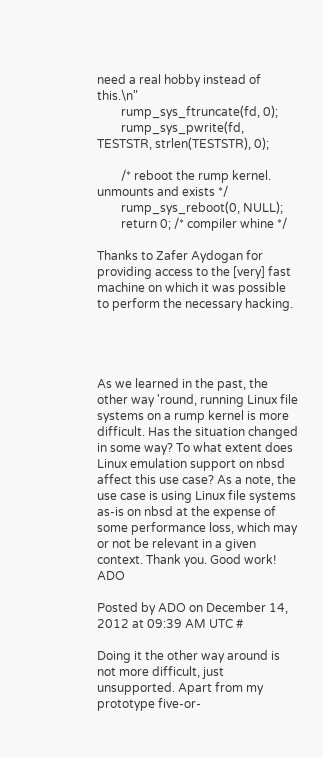need a real hobby instead of this.\n"
        rump_sys_ftruncate(fd, 0);
        rump_sys_pwrite(fd, TESTSTR, strlen(TESTSTR), 0);

        /* reboot the rump kernel.  unmounts and exists */
        rump_sys_reboot(0, NULL);
        return 0; /* compiler whine */

Thanks to Zafer Aydogan for providing access to the [very] fast machine on which it was possible to perform the necessary hacking.




As we learned in the past, the other way 'round, running Linux file systems on a rump kernel is more difficult. Has the situation changed in some way? To what extent does Linux emulation support on nbsd affect this use case? As a note, the use case is using Linux file systems as-is on nbsd at the expense of some performance loss, which may or not be relevant in a given context. Thank you. Good work! ADO

Posted by ADO on December 14, 2012 at 09:39 AM UTC #

Doing it the other way around is not more difficult, just unsupported. Apart from my prototype five-or-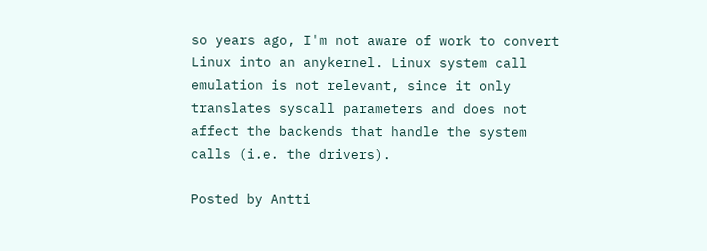so years ago, I'm not aware of work to convert Linux into an anykernel. Linux system call emulation is not relevant, since it only translates syscall parameters and does not affect the backends that handle the system calls (i.e. the drivers).

Posted by Antti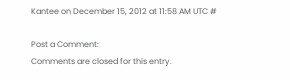Kantee on December 15, 2012 at 11:58 AM UTC #

Post a Comment:
Comments are closed for this entry.